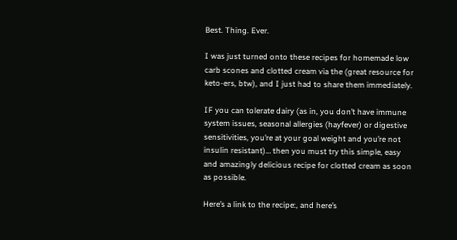Best. Thing. Ever.

I was just turned onto these recipes for homemade low carb scones and clotted cream via the (great resource for keto-ers, btw), and I just had to share them immediately.

IF you can tolerate dairy (as in, you don’t have immune system issues, seasonal allergies (hayfever) or digestive sensitivities, you’re at your goal weight and you’re not insulin resistant)… then you must try this simple, easy and amazingly delicious recipe for clotted cream as soon as possible.

Here’s a link to the recipe:, and here’s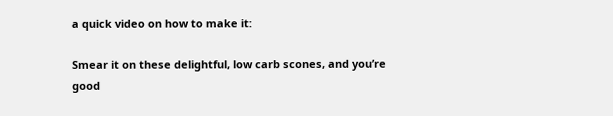a quick video on how to make it:

Smear it on these delightful, low carb scones, and you’re good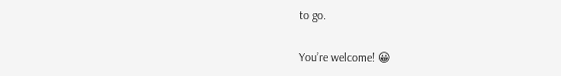to go.

You’re welcome! 😀